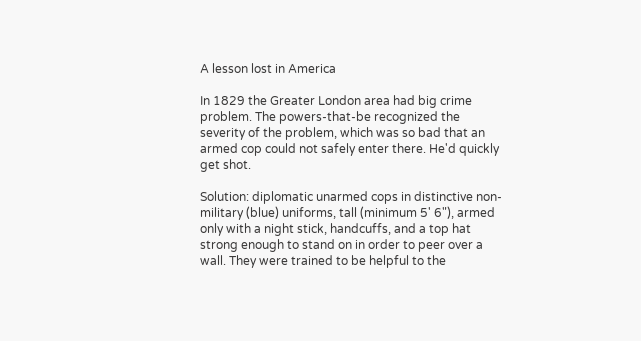A lesson lost in America

In 1829 the Greater London area had big crime problem. The powers-that-be recognized the severity of the problem, which was so bad that an armed cop could not safely enter there. He'd quickly get shot.

Solution: diplomatic unarmed cops in distinctive non-military (blue) uniforms, tall (minimum 5' 6"), armed only with a night stick, handcuffs, and a top hat strong enough to stand on in order to peer over a wall. They were trained to be helpful to the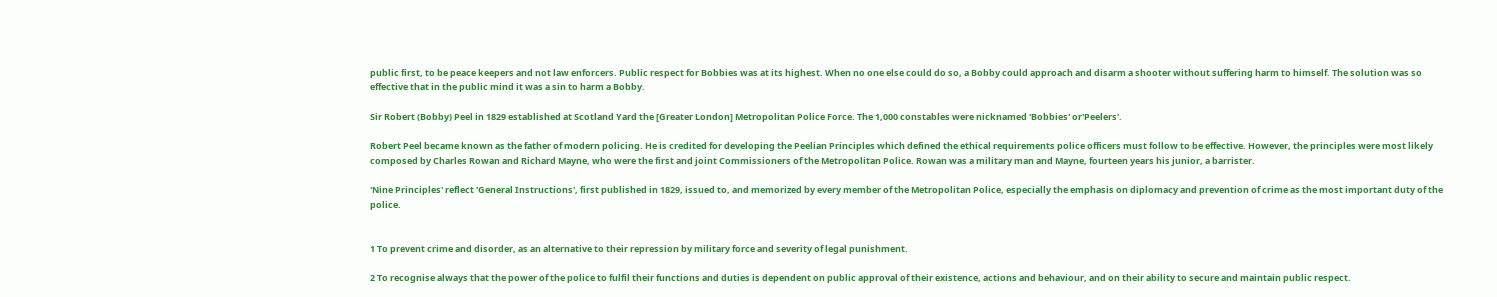public first, to be peace keepers and not law enforcers. Public respect for Bobbies was at its highest. When no one else could do so, a Bobby could approach and disarm a shooter without suffering harm to himself. The solution was so effective that in the public mind it was a sin to harm a Bobby.

Sir Robert (Bobby) Peel in 1829 established at Scotland Yard the [Greater London] Metropolitan Police Force. The 1,000 constables were nicknamed 'Bobbies' or'Peelers'.

Robert Peel became known as the father of modern policing. He is credited for developing the Peelian Principles which defined the ethical requirements police officers must follow to be effective. However, the principles were most likely composed by Charles Rowan and Richard Mayne, who were the first and joint Commissioners of the Metropolitan Police. Rowan was a military man and Mayne, fourteen years his junior, a barrister.

'Nine Principles' reflect 'General Instructions', first published in 1829, issued to, and memorized by every member of the Metropolitan Police, especially the emphasis on diplomacy and prevention of crime as the most important duty of the police.


1 To prevent crime and disorder, as an alternative to their repression by military force and severity of legal punishment.

2 To recognise always that the power of the police to fulfil their functions and duties is dependent on public approval of their existence, actions and behaviour, and on their ability to secure and maintain public respect.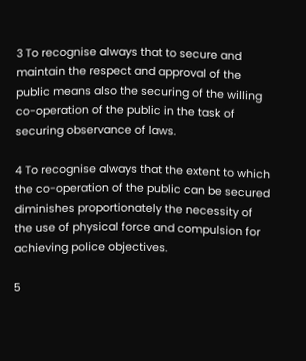3 To recognise always that to secure and maintain the respect and approval of the public means also the securing of the willing co-operation of the public in the task of securing observance of laws.

4 To recognise always that the extent to which the co-operation of the public can be secured diminishes proportionately the necessity of the use of physical force and compulsion for achieving police objectives.

5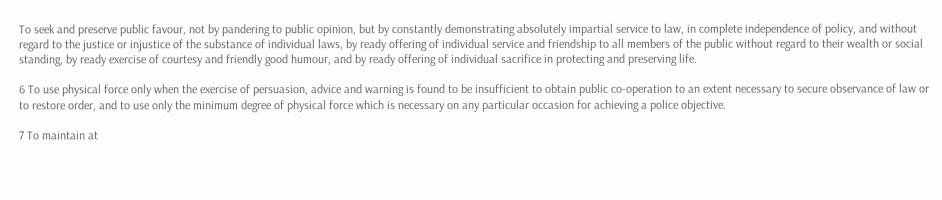To seek and preserve public favour, not by pandering to public opinion, but by constantly demonstrating absolutely impartial service to law, in complete independence of policy, and without regard to the justice or injustice of the substance of individual laws, by ready offering of individual service and friendship to all members of the public without regard to their wealth or social standing, by ready exercise of courtesy and friendly good humour, and by ready offering of individual sacrifice in protecting and preserving life.

6 To use physical force only when the exercise of persuasion, advice and warning is found to be insufficient to obtain public co-operation to an extent necessary to secure observance of law or to restore order, and to use only the minimum degree of physical force which is necessary on any particular occasion for achieving a police objective.

7 To maintain at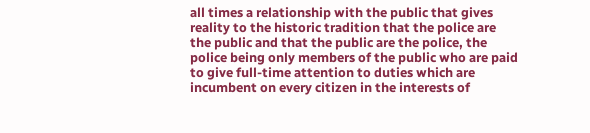all times a relationship with the public that gives reality to the historic tradition that the police are the public and that the public are the police, the police being only members of the public who are paid to give full-time attention to duties which are incumbent on every citizen in the interests of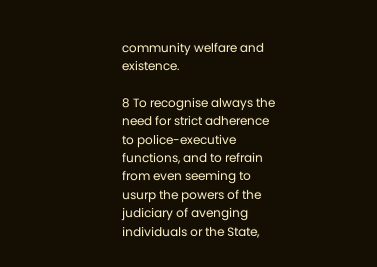community welfare and existence.

8 To recognise always the need for strict adherence to police-executive functions, and to refrain from even seeming to usurp the powers of the judiciary of avenging individuals or the State,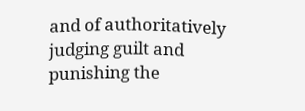and of authoritatively judging guilt and punishing the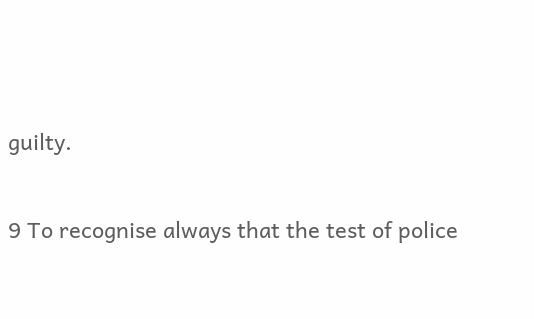guilty.

9 To recognise always that the test of police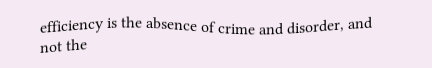efficiency is the absence of crime and disorder, and not the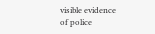visible evidence of police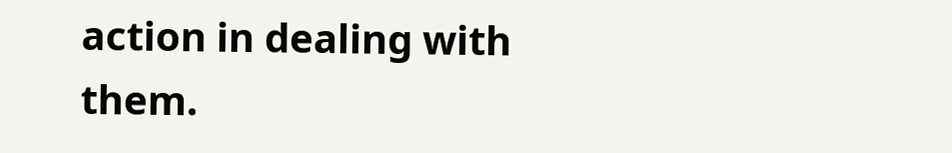action in dealing with them.